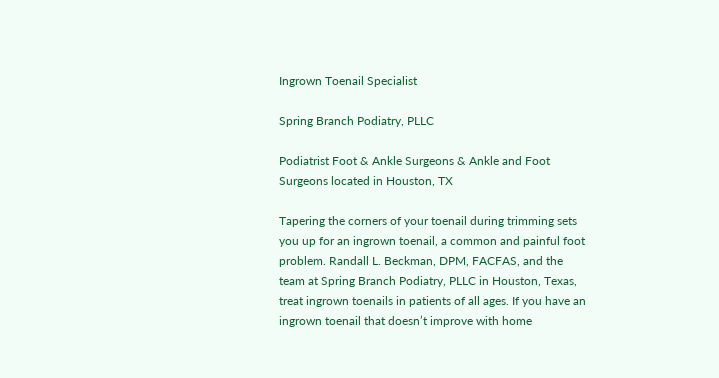Ingrown Toenail Specialist

Spring Branch Podiatry, PLLC

Podiatrist Foot & Ankle Surgeons & Ankle and Foot Surgeons located in Houston, TX

Tapering the corners of your toenail during trimming sets you up for an ingrown toenail, a common and painful foot problem. Randall L. Beckman, DPM, FACFAS, and the team at Spring Branch Podiatry, PLLC in Houston, Texas, treat ingrown toenails in patients of all ages. If you have an ingrown toenail that doesn’t improve with home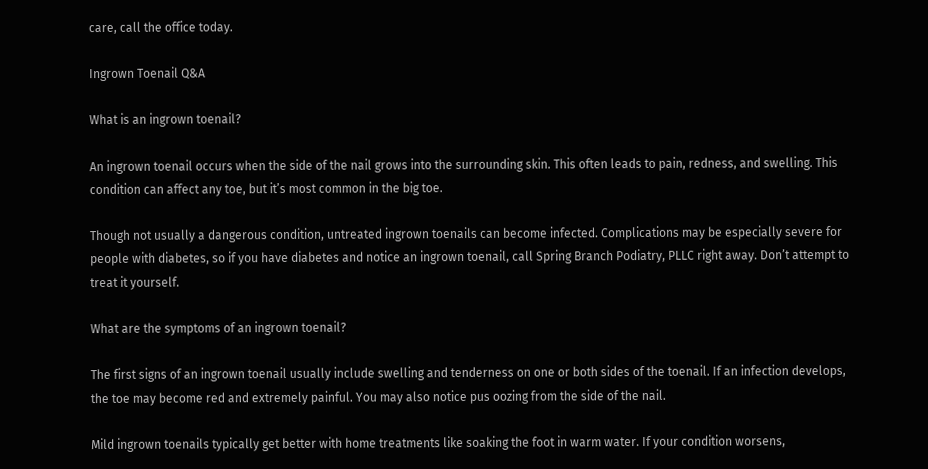care, call the office today.

Ingrown Toenail Q&A

What is an ingrown toenail?

An ingrown toenail occurs when the side of the nail grows into the surrounding skin. This often leads to pain, redness, and swelling. This condition can affect any toe, but it’s most common in the big toe.

Though not usually a dangerous condition, untreated ingrown toenails can become infected. Complications may be especially severe for people with diabetes, so if you have diabetes and notice an ingrown toenail, call Spring Branch Podiatry, PLLC right away. Don’t attempt to treat it yourself.

What are the symptoms of an ingrown toenail?

The first signs of an ingrown toenail usually include swelling and tenderness on one or both sides of the toenail. If an infection develops, the toe may become red and extremely painful. You may also notice pus oozing from the side of the nail.

Mild ingrown toenails typically get better with home treatments like soaking the foot in warm water. If your condition worsens,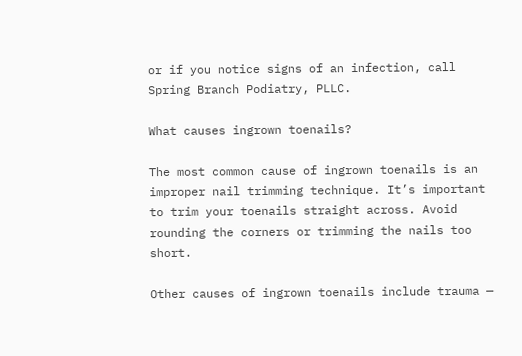or if you notice signs of an infection, call Spring Branch Podiatry, PLLC.

What causes ingrown toenails?

The most common cause of ingrown toenails is an improper nail trimming technique. It’s important to trim your toenails straight across. Avoid rounding the corners or trimming the nails too short.

Other causes of ingrown toenails include trauma —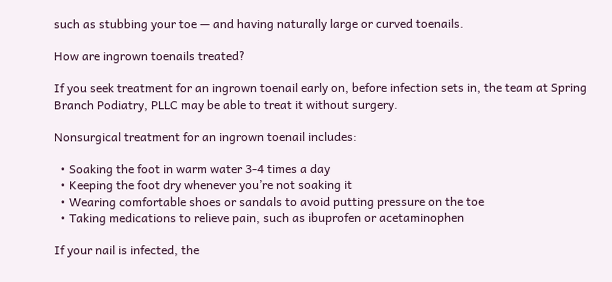such as stubbing your toe — and having naturally large or curved toenails.

How are ingrown toenails treated?

If you seek treatment for an ingrown toenail early on, before infection sets in, the team at Spring Branch Podiatry, PLLC may be able to treat it without surgery.

Nonsurgical treatment for an ingrown toenail includes:

  • Soaking the foot in warm water 3-4 times a day
  • Keeping the foot dry whenever you’re not soaking it
  • Wearing comfortable shoes or sandals to avoid putting pressure on the toe
  • Taking medications to relieve pain, such as ibuprofen or acetaminophen

If your nail is infected, the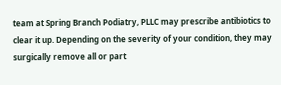team at Spring Branch Podiatry, PLLC may prescribe antibiotics to clear it up. Depending on the severity of your condition, they may surgically remove all or part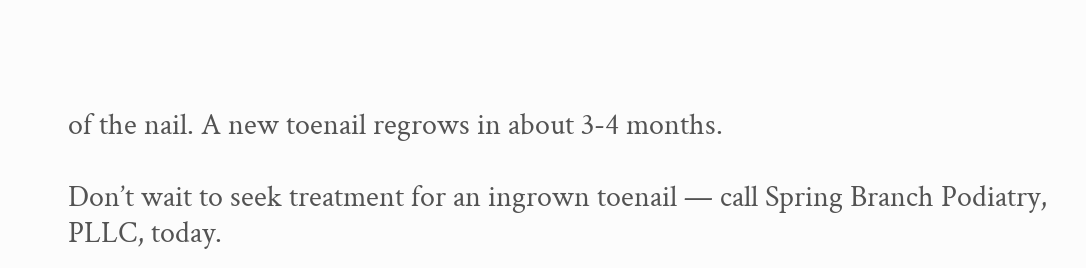of the nail. A new toenail regrows in about 3-4 months.

Don’t wait to seek treatment for an ingrown toenail — call Spring Branch Podiatry, PLLC, today.